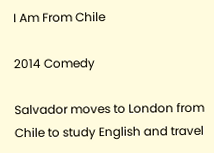I Am From Chile

2014 Comedy

Salvador moves to London from Chile to study English and travel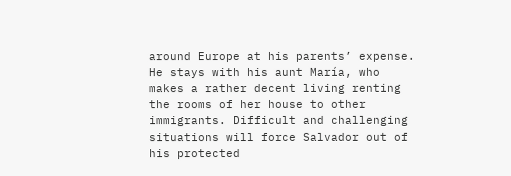around Europe at his parents’ expense. He stays with his aunt María, who makes a rather decent living renting the rooms of her house to other immigrants. Difficult and challenging situations will force Salvador out of his protected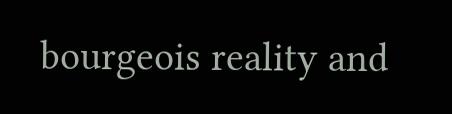bourgeois reality and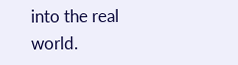into the real world.